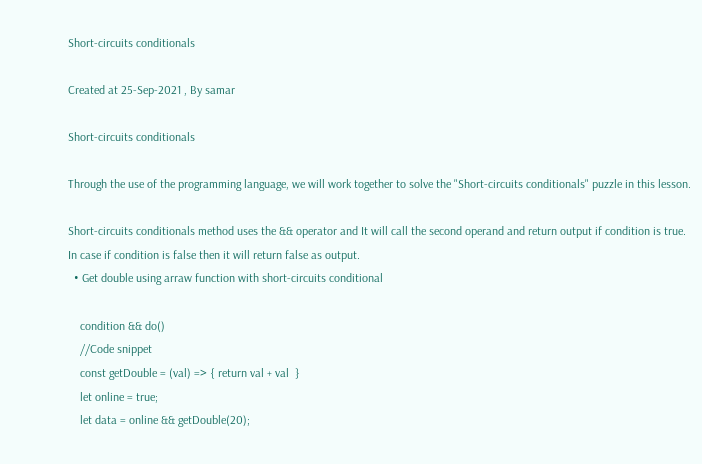Short-circuits conditionals

Created at 25-Sep-2021 , By samar

Short-circuits conditionals

Through the use of the programming language, we will work together to solve the "Short-circuits conditionals" puzzle in this lesson.

Short-circuits conditionals method uses the && operator and It will call the second operand and return output if condition is true. In case if condition is false then it will return false as output.
  • Get double using arraw function with short-circuits conditional

    condition && do()
    //Code snippet
    const getDouble = (val) => { return val + val  }
    let online = true;
    let data = online && getDouble(20);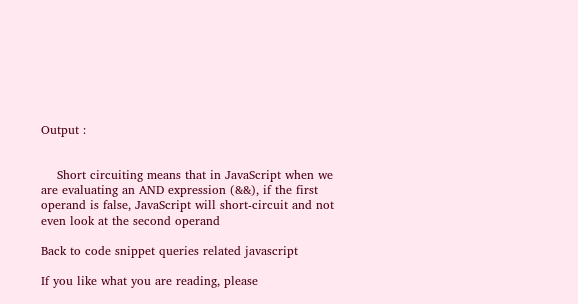Output :


    Short circuiting means that in JavaScript when we are evaluating an AND expression (&&), if the first operand is false, JavaScript will short-circuit and not even look at the second operand

Back to code snippet queries related javascript

If you like what you are reading, please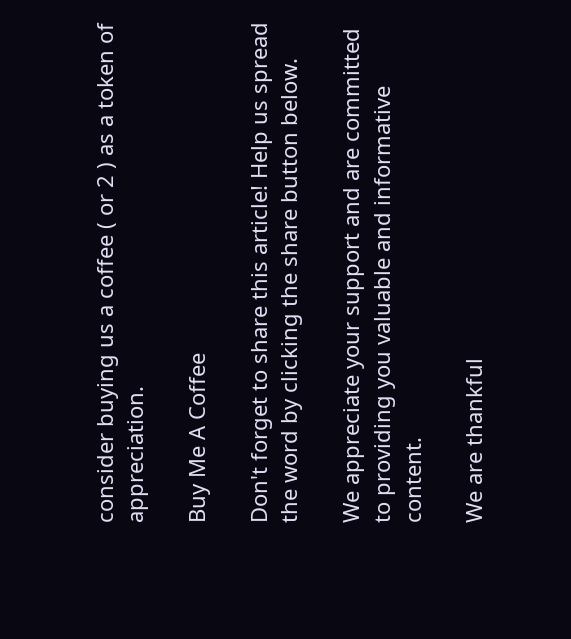consider buying us a coffee ( or 2 ) as a token of appreciation.

Buy Me A Coffee

Don't forget to share this article! Help us spread the word by clicking the share button below.

We appreciate your support and are committed to providing you valuable and informative content.

We are thankful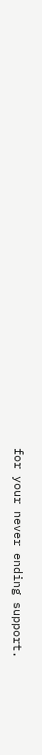for your never ending support.